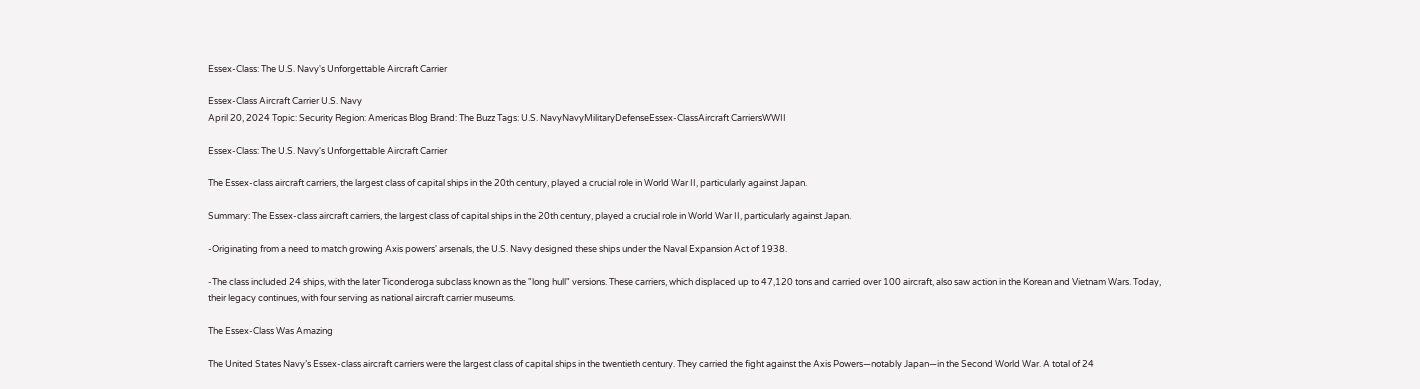Essex-Class: The U.S. Navy's Unforgettable Aircraft Carrier

Essex-Class Aircraft Carrier U.S. Navy
April 20, 2024 Topic: Security Region: Americas Blog Brand: The Buzz Tags: U.S. NavyNavyMilitaryDefenseEssex-ClassAircraft CarriersWWII

Essex-Class: The U.S. Navy's Unforgettable Aircraft Carrier

The Essex-class aircraft carriers, the largest class of capital ships in the 20th century, played a crucial role in World War II, particularly against Japan.

Summary: The Essex-class aircraft carriers, the largest class of capital ships in the 20th century, played a crucial role in World War II, particularly against Japan.

-Originating from a need to match growing Axis powers' arsenals, the U.S. Navy designed these ships under the Naval Expansion Act of 1938.

-The class included 24 ships, with the later Ticonderoga subclass known as the "long hull" versions. These carriers, which displaced up to 47,120 tons and carried over 100 aircraft, also saw action in the Korean and Vietnam Wars. Today, their legacy continues, with four serving as national aircraft carrier museums.

The Essex-Class Was Amazing

The United States Navy’s Essex-class aircraft carriers were the largest class of capital ships in the twentieth century. They carried the fight against the Axis Powers—notably Japan—in the Second World War. A total of 24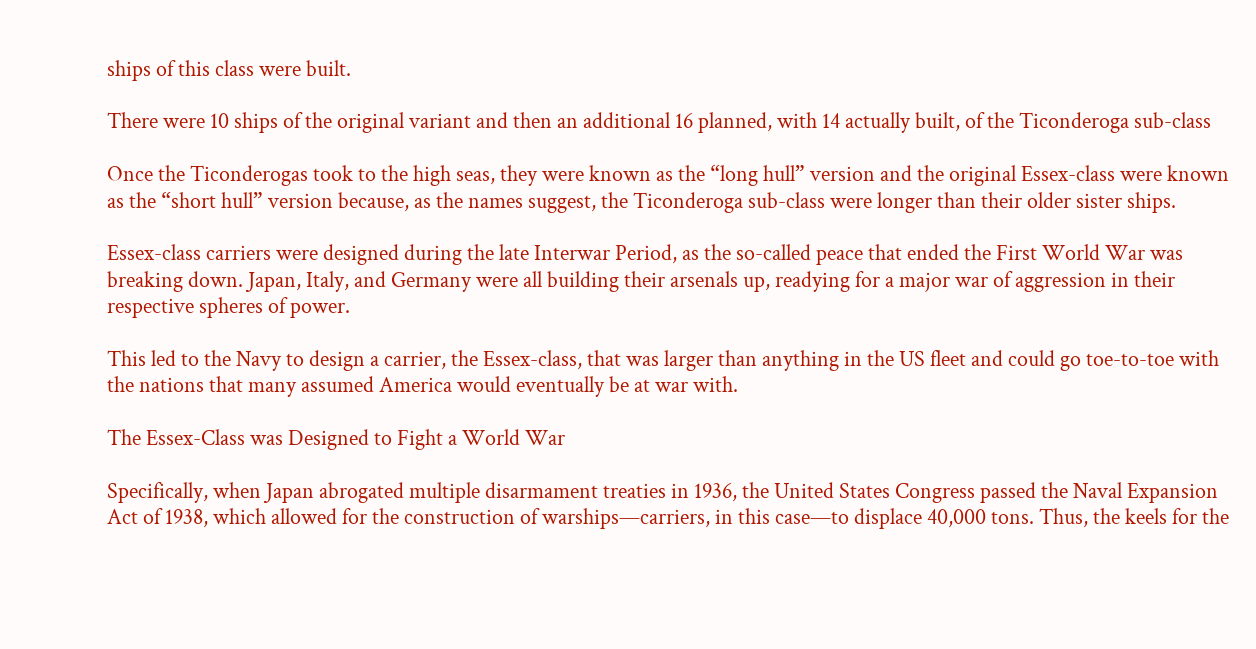ships of this class were built.

There were 10 ships of the original variant and then an additional 16 planned, with 14 actually built, of the Ticonderoga sub-class

Once the Ticonderogas took to the high seas, they were known as the “long hull” version and the original Essex-class were known as the “short hull” version because, as the names suggest, the Ticonderoga sub-class were longer than their older sister ships.

Essex-class carriers were designed during the late Interwar Period, as the so-called peace that ended the First World War was breaking down. Japan, Italy, and Germany were all building their arsenals up, readying for a major war of aggression in their respective spheres of power.

This led to the Navy to design a carrier, the Essex-class, that was larger than anything in the US fleet and could go toe-to-toe with the nations that many assumed America would eventually be at war with.

The Essex-Class was Designed to Fight a World War

Specifically, when Japan abrogated multiple disarmament treaties in 1936, the United States Congress passed the Naval Expansion Act of 1938, which allowed for the construction of warships—carriers, in this case—to displace 40,000 tons. Thus, the keels for the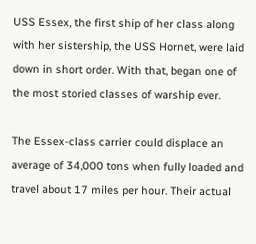USS Essex, the first ship of her class along with her sistership, the USS Hornet, were laid down in short order. With that, began one of the most storied classes of warship ever.

The Essex-class carrier could displace an average of 34,000 tons when fully loaded and travel about 17 miles per hour. Their actual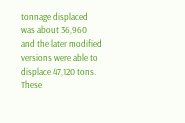tonnage displaced was about 36,960 and the later modified versions were able to displace 47,120 tons. These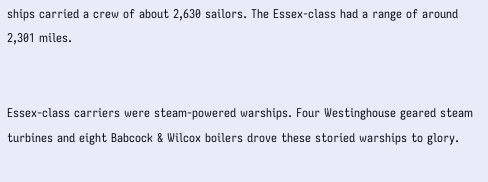ships carried a crew of about 2,630 sailors. The Essex-class had a range of around 2,301 miles.


Essex-class carriers were steam-powered warships. Four Westinghouse geared steam turbines and eight Babcock & Wilcox boilers drove these storied warships to glory.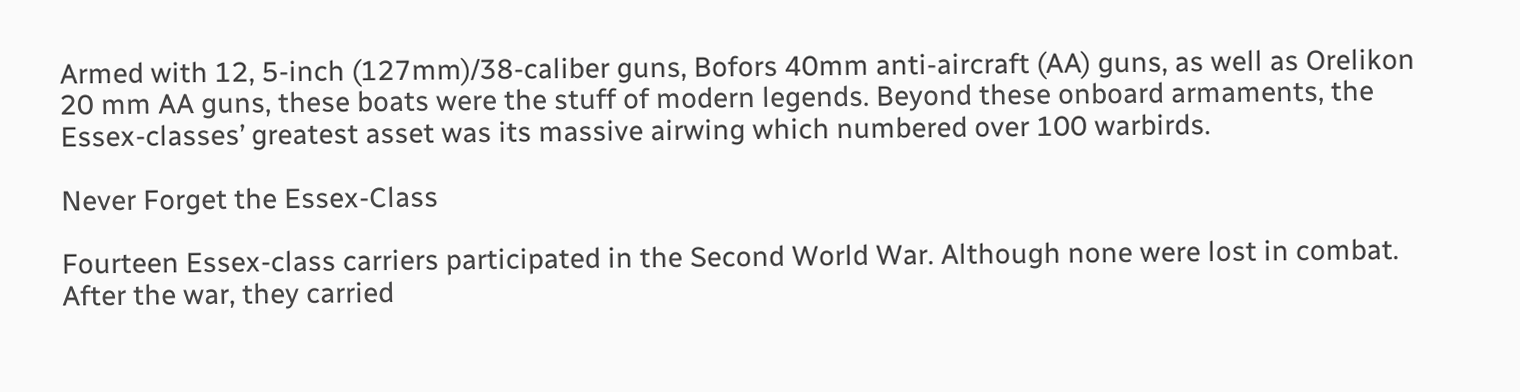Armed with 12, 5-inch (127mm)/38-caliber guns, Bofors 40mm anti-aircraft (AA) guns, as well as Orelikon 20 mm AA guns, these boats were the stuff of modern legends. Beyond these onboard armaments, the Essex-classes’ greatest asset was its massive airwing which numbered over 100 warbirds.

Never Forget the Essex-Class

Fourteen Essex-class carriers participated in the Second World War. Although none were lost in combat. After the war, they carried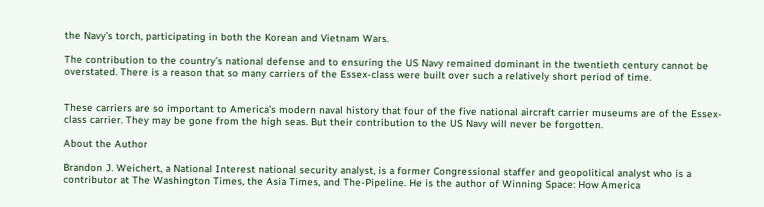the Navy’s torch, participating in both the Korean and Vietnam Wars.

The contribution to the country’s national defense and to ensuring the US Navy remained dominant in the twentieth century cannot be overstated. There is a reason that so many carriers of the Essex-class were built over such a relatively short period of time.


These carriers are so important to America’s modern naval history that four of the five national aircraft carrier museums are of the Essex-class carrier. They may be gone from the high seas. But their contribution to the US Navy will never be forgotten.

About the Author

Brandon J. Weichert, a National Interest national security analyst, is a former Congressional staffer and geopolitical analyst who is a contributor at The Washington Times, the Asia Times, and The-Pipeline. He is the author of Winning Space: How America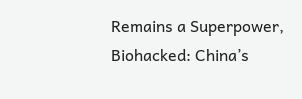Remains a Superpower, Biohacked: China’s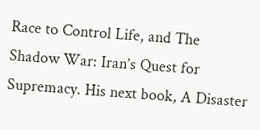Race to Control Life, and The Shadow War: Iran’s Quest for Supremacy. His next book, A Disaster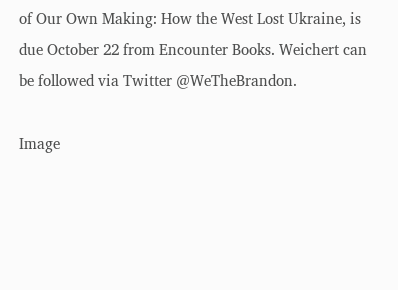of Our Own Making: How the West Lost Ukraine, is due October 22 from Encounter Books. Weichert can be followed via Twitter @WeTheBrandon.

Image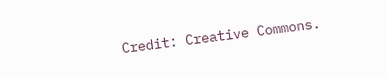Credit: Creative Commons.